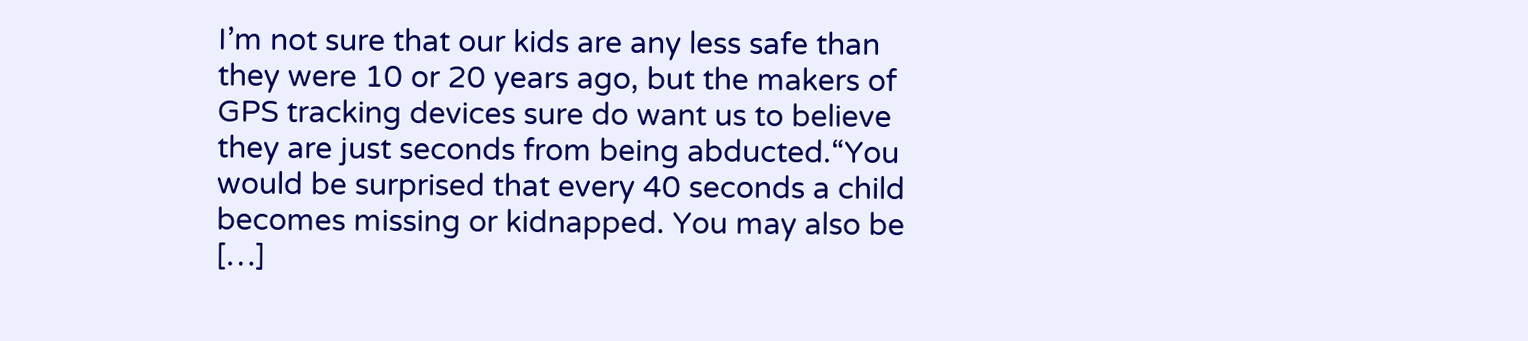I’m not sure that our kids are any less safe than they were 10 or 20 years ago, but the makers of GPS tracking devices sure do want us to believe they are just seconds from being abducted.“You would be surprised that every 40 seconds a child becomes missing or kidnapped. You may also be […]